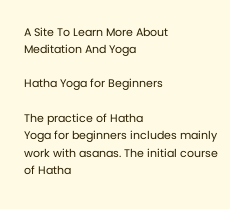A Site To Learn More About Meditation And Yoga

Hatha Yoga for Beginners

The practice of Hatha
Yoga for beginners includes mainly work with asanas. The initial course of Hatha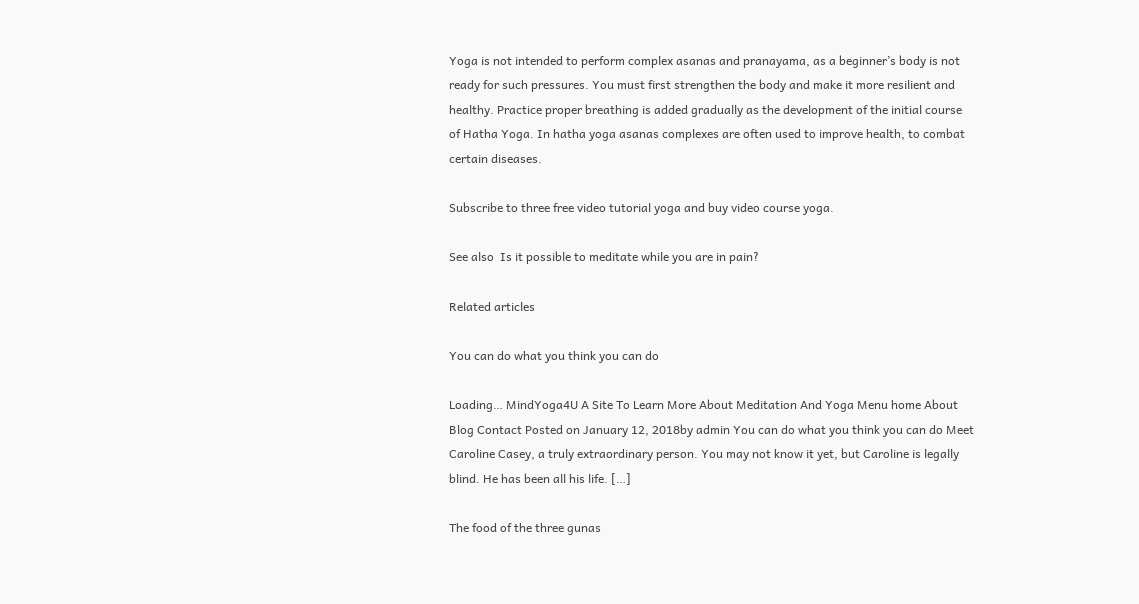Yoga is not intended to perform complex asanas and pranayama, as a beginner’s body is not ready for such pressures. You must first strengthen the body and make it more resilient and healthy. Practice proper breathing is added gradually as the development of the initial course of Hatha Yoga. In hatha yoga asanas complexes are often used to improve health, to combat certain diseases.

Subscribe to three free video tutorial yoga and buy video course yoga.

See also  Is it possible to meditate while you are in pain?

Related articles

You can do what you think you can do

Loading… MindYoga4U A Site To Learn More About Meditation And Yoga Menu home About Blog Contact Posted on January 12, 2018by admin You can do what you think you can do Meet Caroline Casey, a truly extraordinary person. You may not know it yet, but Caroline is legally blind. He has been all his life. […]

The food of the three gunas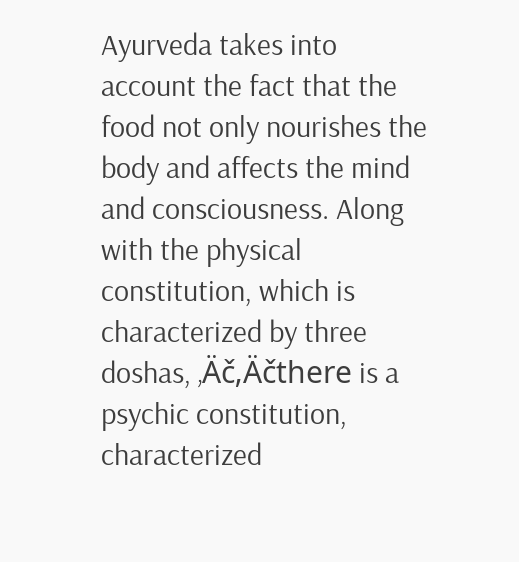Ayurveda takes into account the fact that the food not only nourishes the body and affects the mind and consciousness. Along with the physical constitution, which is characterized by three doshas, ‚Äč‚Äčthere is a psychic constitution, characterized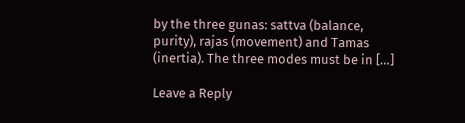by the three gunas: sattva (balance, purity), rajas (movement) and Tamas (inertia). The three modes must be in […]

Leave a Reply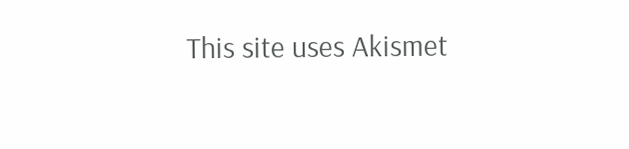This site uses Akismet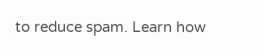to reduce spam. Learn how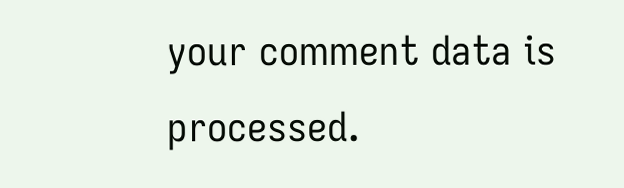your comment data is processed.